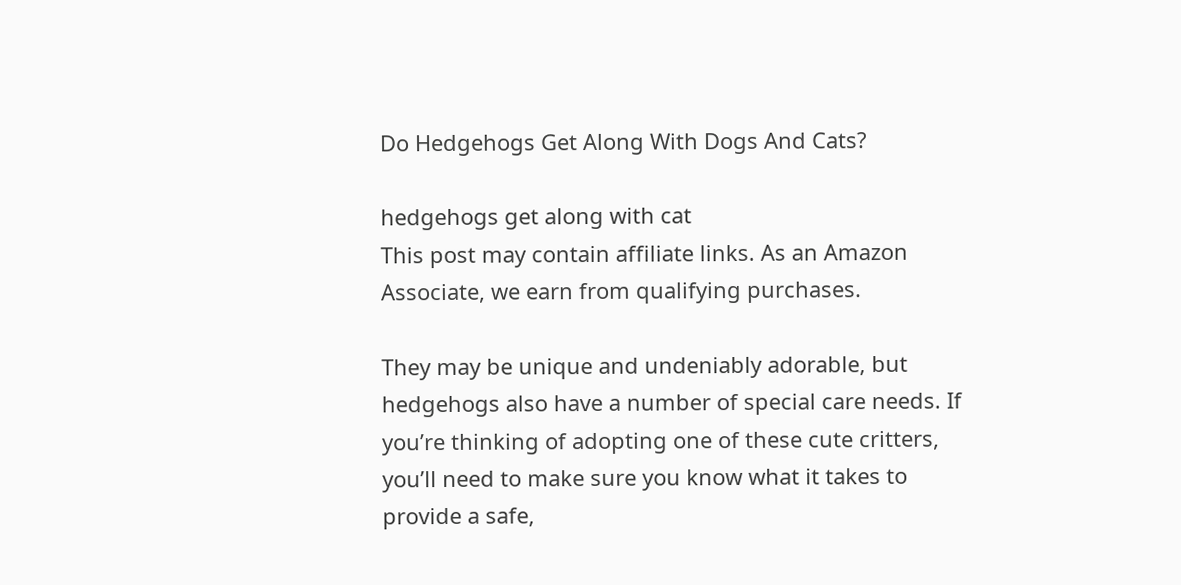Do Hedgehogs Get Along With Dogs And Cats?

hedgehogs get along with cat
This post may contain affiliate links. As an Amazon Associate, we earn from qualifying purchases.

They may be unique and undeniably adorable, but hedgehogs also have a number of special care needs. If you’re thinking of adopting one of these cute critters, you’ll need to make sure you know what it takes to provide a safe,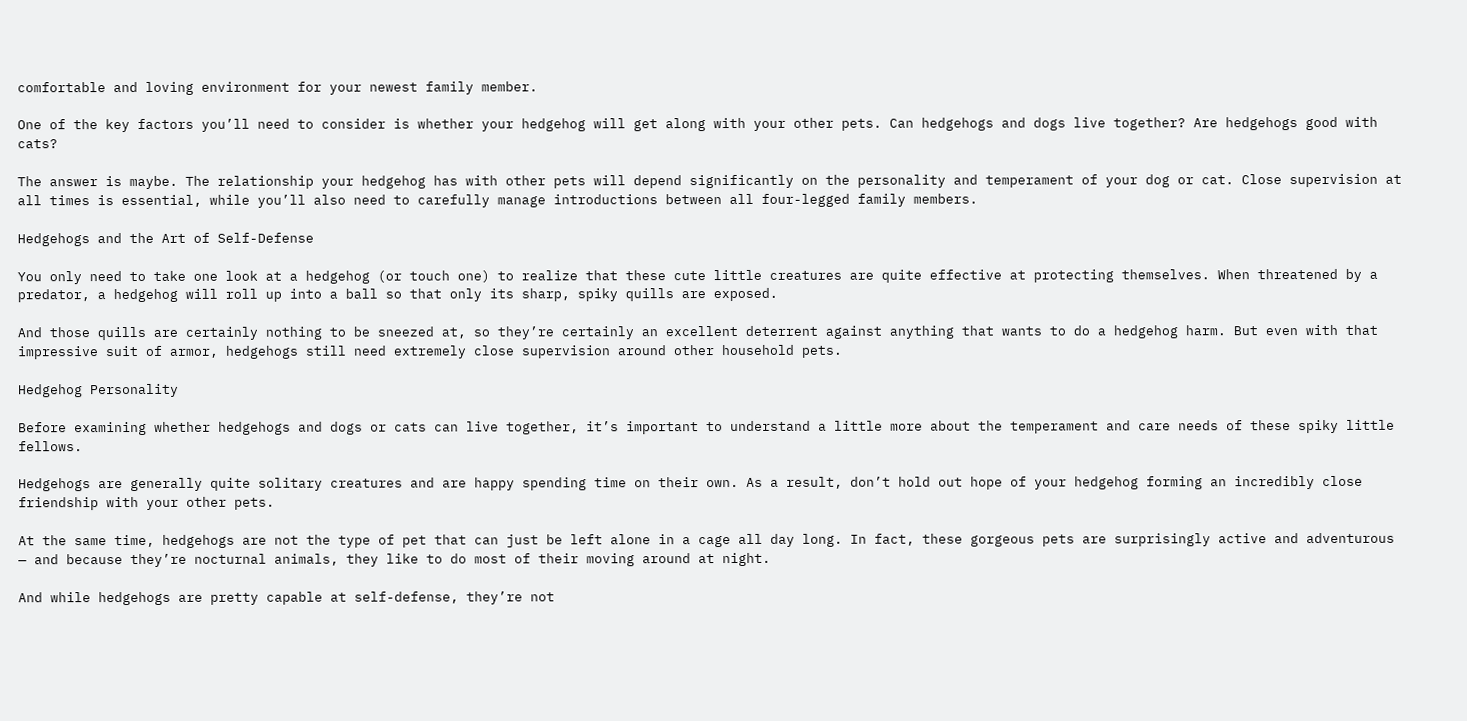comfortable and loving environment for your newest family member.

One of the key factors you’ll need to consider is whether your hedgehog will get along with your other pets. Can hedgehogs and dogs live together? Are hedgehogs good with cats?

The answer is maybe. The relationship your hedgehog has with other pets will depend significantly on the personality and temperament of your dog or cat. Close supervision at all times is essential, while you’ll also need to carefully manage introductions between all four-legged family members.

Hedgehogs and the Art of Self-Defense

You only need to take one look at a hedgehog (or touch one) to realize that these cute little creatures are quite effective at protecting themselves. When threatened by a predator, a hedgehog will roll up into a ball so that only its sharp, spiky quills are exposed.

And those quills are certainly nothing to be sneezed at, so they’re certainly an excellent deterrent against anything that wants to do a hedgehog harm. But even with that impressive suit of armor, hedgehogs still need extremely close supervision around other household pets.

Hedgehog Personality

Before examining whether hedgehogs and dogs or cats can live together, it’s important to understand a little more about the temperament and care needs of these spiky little fellows.

Hedgehogs are generally quite solitary creatures and are happy spending time on their own. As a result, don’t hold out hope of your hedgehog forming an incredibly close friendship with your other pets.

At the same time, hedgehogs are not the type of pet that can just be left alone in a cage all day long. In fact, these gorgeous pets are surprisingly active and adventurous — and because they’re nocturnal animals, they like to do most of their moving around at night.

And while hedgehogs are pretty capable at self-defense, they’re not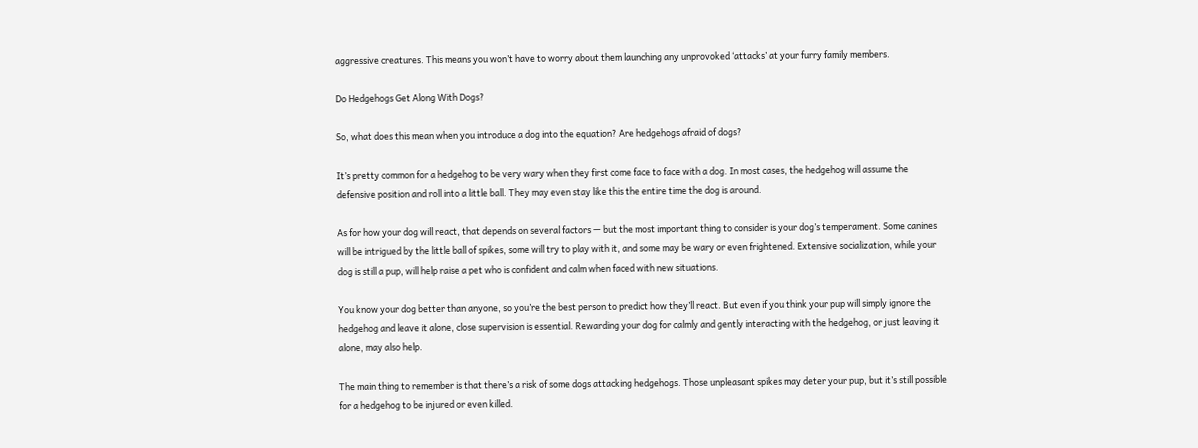aggressive creatures. This means you won’t have to worry about them launching any unprovoked ‘attacks’ at your furry family members.

Do Hedgehogs Get Along With Dogs?

So, what does this mean when you introduce a dog into the equation? Are hedgehogs afraid of dogs?

It’s pretty common for a hedgehog to be very wary when they first come face to face with a dog. In most cases, the hedgehog will assume the defensive position and roll into a little ball. They may even stay like this the entire time the dog is around.

As for how your dog will react, that depends on several factors — but the most important thing to consider is your dog’s temperament. Some canines will be intrigued by the little ball of spikes, some will try to play with it, and some may be wary or even frightened. Extensive socialization, while your dog is still a pup, will help raise a pet who is confident and calm when faced with new situations.

You know your dog better than anyone, so you’re the best person to predict how they’ll react. But even if you think your pup will simply ignore the hedgehog and leave it alone, close supervision is essential. Rewarding your dog for calmly and gently interacting with the hedgehog, or just leaving it alone, may also help.

The main thing to remember is that there’s a risk of some dogs attacking hedgehogs. Those unpleasant spikes may deter your pup, but it’s still possible for a hedgehog to be injured or even killed.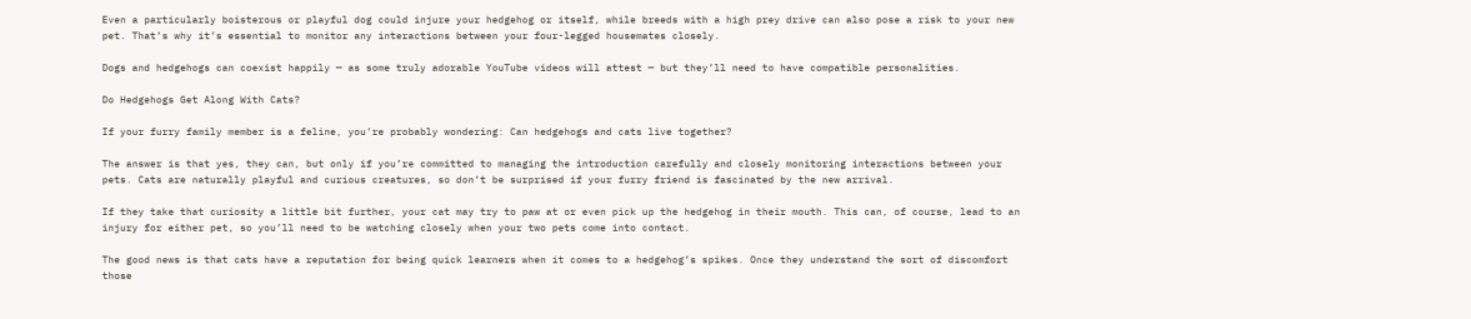Even a particularly boisterous or playful dog could injure your hedgehog or itself, while breeds with a high prey drive can also pose a risk to your new pet. That’s why it’s essential to monitor any interactions between your four-legged housemates closely.

Dogs and hedgehogs can coexist happily — as some truly adorable YouTube videos will attest — but they’ll need to have compatible personalities.

Do Hedgehogs Get Along With Cats?

If your furry family member is a feline, you’re probably wondering: Can hedgehogs and cats live together?

The answer is that yes, they can, but only if you’re committed to managing the introduction carefully and closely monitoring interactions between your pets. Cats are naturally playful and curious creatures, so don’t be surprised if your furry friend is fascinated by the new arrival.

If they take that curiosity a little bit further, your cat may try to paw at or even pick up the hedgehog in their mouth. This can, of course, lead to an injury for either pet, so you’ll need to be watching closely when your two pets come into contact.

The good news is that cats have a reputation for being quick learners when it comes to a hedgehog’s spikes. Once they understand the sort of discomfort those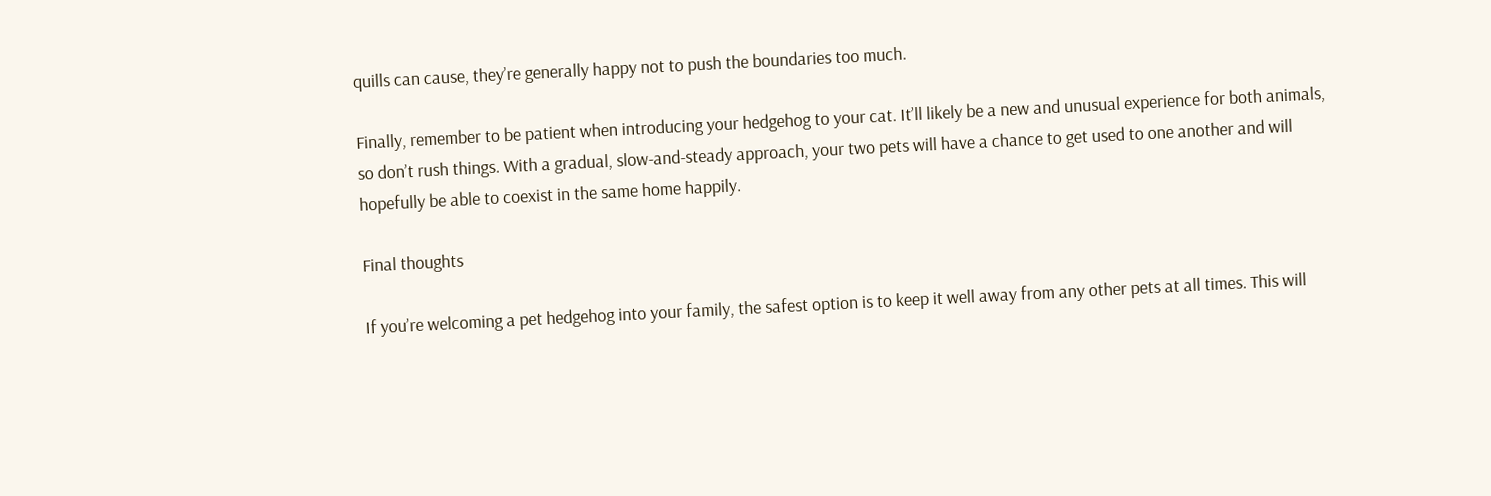quills can cause, they’re generally happy not to push the boundaries too much.

Finally, remember to be patient when introducing your hedgehog to your cat. It’ll likely be a new and unusual experience for both animals, so don’t rush things. With a gradual, slow-and-steady approach, your two pets will have a chance to get used to one another and will hopefully be able to coexist in the same home happily.

Final thoughts

If you’re welcoming a pet hedgehog into your family, the safest option is to keep it well away from any other pets at all times. This will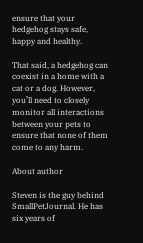ensure that your hedgehog stays safe, happy and healthy.

That said, a hedgehog can coexist in a home with a cat or a dog. However, you’ll need to closely monitor all interactions between your pets to ensure that none of them come to any harm.

About author

Steven is the guy behind SmallPetJournal. He has six years of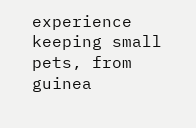experience keeping small pets, from guinea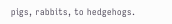pigs, rabbits, to hedgehogs.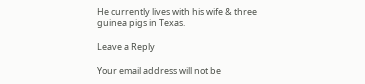He currently lives with his wife & three guinea pigs in Texas.

Leave a Reply

Your email address will not be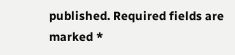published. Required fields are marked *